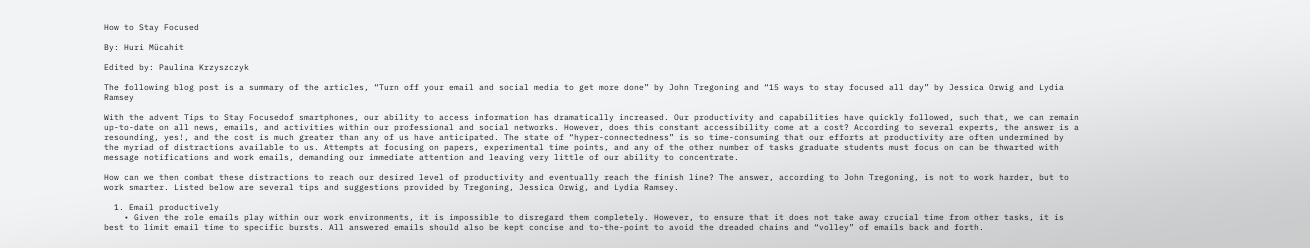How to Stay Focused

By: Huri Mücahit

Edited by: Paulina Krzyszczyk

The following blog post is a summary of the articles, “Turn off your email and social media to get more done” by John Tregoning and “15 ways to stay focused all day” by Jessica Orwig and Lydia Ramsey

With the advent Tips to Stay Focusedof smartphones, our ability to access information has dramatically increased. Our productivity and capabilities have quickly followed, such that, we can remain up-to-date on all news, emails, and activities within our professional and social networks. However, does this constant accessibility come at a cost? According to several experts, the answer is a resounding, yes!, and the cost is much greater than any of us have anticipated. The state of “hyper-connectedness” is so time-consuming that our efforts at productivity are often undermined by the myriad of distractions available to us. Attempts at focusing on papers, experimental time points, and any of the other number of tasks graduate students must focus on can be thwarted with message notifications and work emails, demanding our immediate attention and leaving very little of our ability to concentrate.

How can we then combat these distractions to reach our desired level of productivity and eventually reach the finish line? The answer, according to John Tregoning, is not to work harder, but to work smarter. Listed below are several tips and suggestions provided by Tregoning, Jessica Orwig, and Lydia Ramsey.

  1. Email productively
    • Given the role emails play within our work environments, it is impossible to disregard them completely. However, to ensure that it does not take away crucial time from other tasks, it is best to limit email time to specific bursts. All answered emails should also be kept concise and to-the-point to avoid the dreaded chains and “volley” of emails back and forth.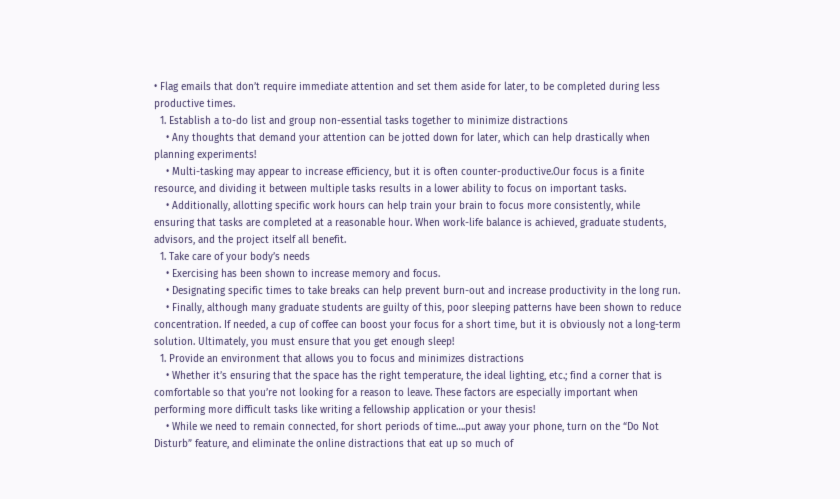• Flag emails that don’t require immediate attention and set them aside for later, to be completed during less productive times.
  1. Establish a to-do list and group non-essential tasks together to minimize distractions
    • Any thoughts that demand your attention can be jotted down for later, which can help drastically when planning experiments!
    • Multi-tasking may appear to increase efficiency, but it is often counter-productive.Our focus is a finite resource, and dividing it between multiple tasks results in a lower ability to focus on important tasks.
    • Additionally, allotting specific work hours can help train your brain to focus more consistently, while ensuring that tasks are completed at a reasonable hour. When work-life balance is achieved, graduate students, advisors, and the project itself all benefit.
  1. Take care of your body’s needs
    • Exercising has been shown to increase memory and focus.
    • Designating specific times to take breaks can help prevent burn-out and increase productivity in the long run.
    • Finally, although many graduate students are guilty of this, poor sleeping patterns have been shown to reduce concentration. If needed, a cup of coffee can boost your focus for a short time, but it is obviously not a long-term solution. Ultimately, you must ensure that you get enough sleep!
  1. Provide an environment that allows you to focus and minimizes distractions
    • Whether it’s ensuring that the space has the right temperature, the ideal lighting, etc.; find a corner that is comfortable so that you’re not looking for a reason to leave. These factors are especially important when performing more difficult tasks like writing a fellowship application or your thesis!
    • While we need to remain connected, for short periods of time….put away your phone, turn on the “Do Not Disturb” feature, and eliminate the online distractions that eat up so much of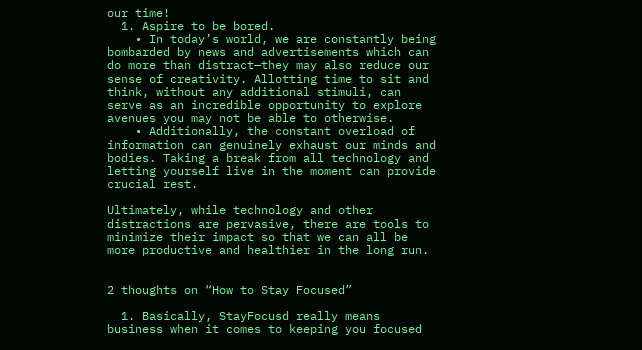our time!
  1. Aspire to be bored.
    • In today’s world, we are constantly being bombarded by news and advertisements which can do more than distract—they may also reduce our sense of creativity. Allotting time to sit and think, without any additional stimuli, can serve as an incredible opportunity to explore avenues you may not be able to otherwise.
    • Additionally, the constant overload of information can genuinely exhaust our minds and bodies. Taking a break from all technology and letting yourself live in the moment can provide crucial rest.

Ultimately, while technology and other distractions are pervasive, there are tools to minimize their impact so that we can all be more productive and healthier in the long run.


2 thoughts on “How to Stay Focused”

  1. Basically, StayFocusd really means business when it comes to keeping you focused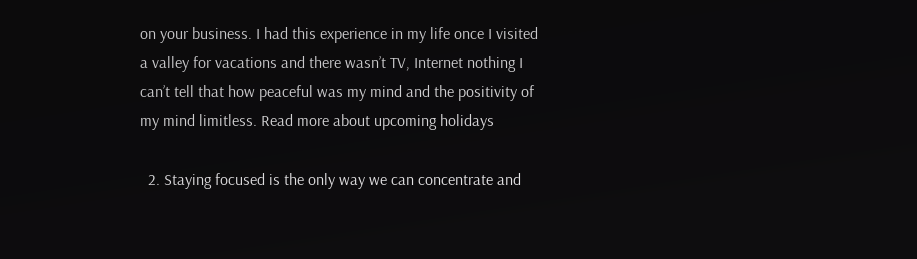on your business. I had this experience in my life once I visited a valley for vacations and there wasn’t TV, Internet nothing I can’t tell that how peaceful was my mind and the positivity of my mind limitless. Read more about upcoming holidays

  2. Staying focused is the only way we can concentrate and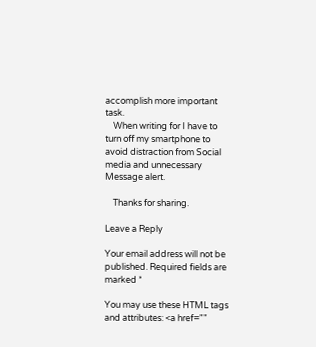accomplish more important task.
    When writing for I have to turn off my smartphone to avoid distraction from Social media and unnecessary Message alert.

    Thanks for sharing.

Leave a Reply

Your email address will not be published. Required fields are marked *

You may use these HTML tags and attributes: <a href=""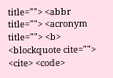title=""> <abbr title=""> <acronym title=""> <b> <blockquote cite=""> <cite> <code>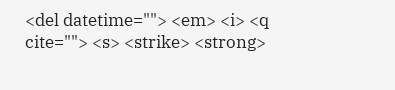<del datetime=""> <em> <i> <q cite=""> <s> <strike> <strong>